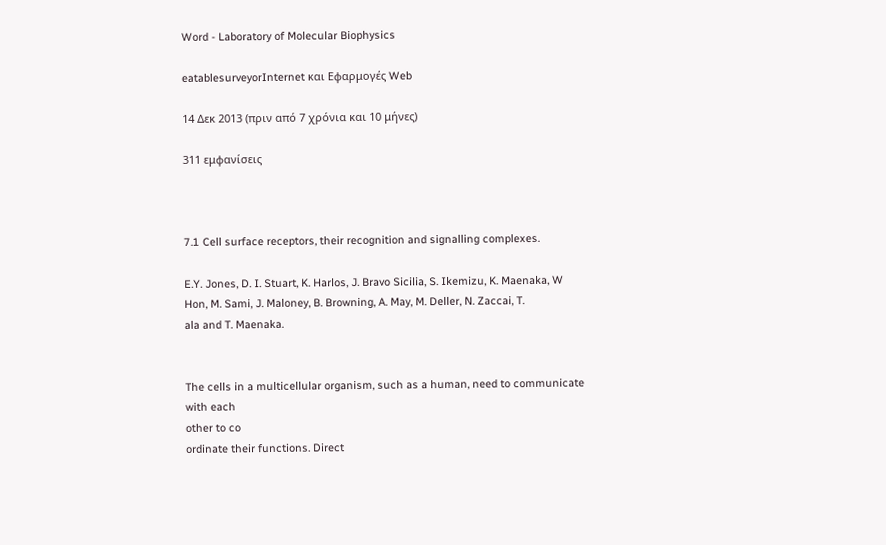Word - Laboratory of Molecular Biophysics

eatablesurveyorInternet και Εφαρμογές Web

14 Δεκ 2013 (πριν από 7 χρόνια και 10 μήνες)

311 εμφανίσεις



7.1 Cell surface receptors, their recognition and signalling complexes.

E.Y. Jones, D. I. Stuart, K. Harlos, J. Bravo Sicilia, S. Ikemizu, K. Maenaka, W
Hon, M. Sami, J. Maloney, B. Browning, A. May, M. Deller, N. Zaccai, T.
ala and T. Maenaka.


The cells in a multicellular organism, such as a human, need to communicate with each
other to co
ordinate their functions. Direct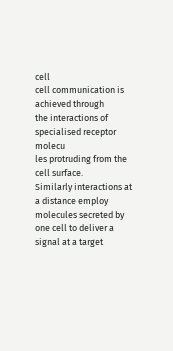cell
cell communication is achieved through
the interactions of specialised receptor molecu
les protruding from the cell surface.
Similarly interactions at a distance employ molecules secreted by one cell to deliver a
signal at a target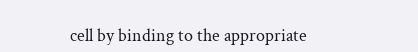cell by binding to the appropriate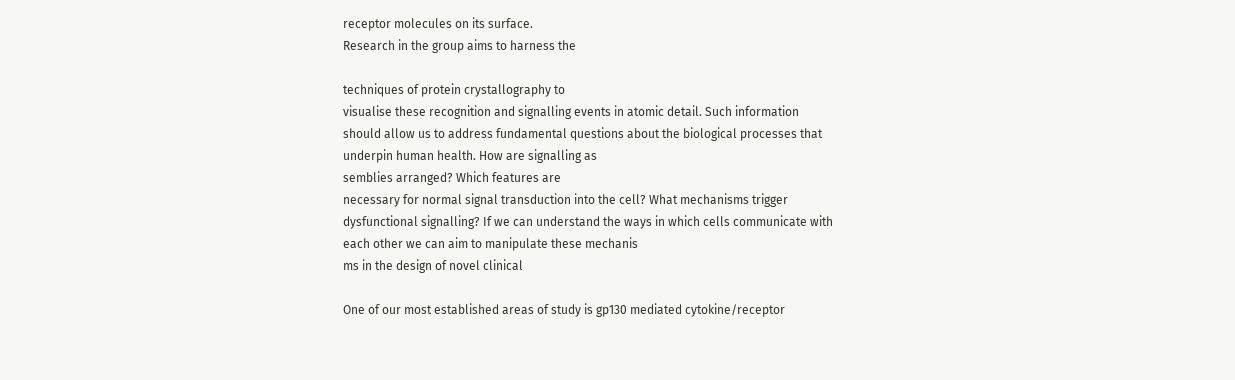receptor molecules on its surface.
Research in the group aims to harness the

techniques of protein crystallography to
visualise these recognition and signalling events in atomic detail. Such information
should allow us to address fundamental questions about the biological processes that
underpin human health. How are signalling as
semblies arranged? Which features are
necessary for normal signal transduction into the cell? What mechanisms trigger
dysfunctional signalling? If we can understand the ways in which cells communicate with
each other we can aim to manipulate these mechanis
ms in the design of novel clinical

One of our most established areas of study is gp130 mediated cytokine/receptor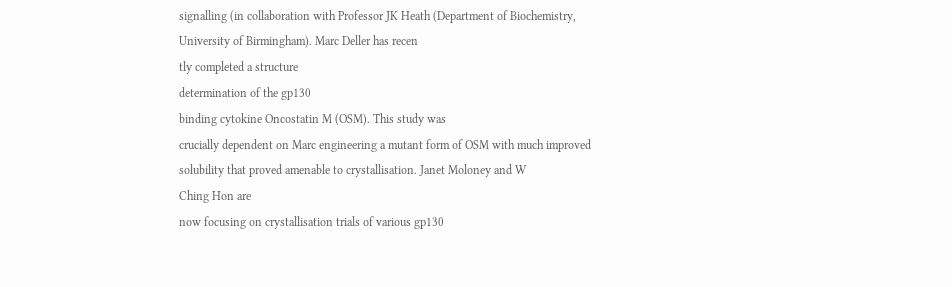signalling (in collaboration with Professor JK Heath (Department of Biochemistry,
University of Birmingham). Marc Deller has recen
tly completed a structure
determination of the gp130
binding cytokine Oncostatin M (OSM). This study was
crucially dependent on Marc engineering a mutant form of OSM with much improved
solubility that proved amenable to crystallisation. Janet Moloney and W
Ching Hon are
now focusing on crystallisation trials of various gp130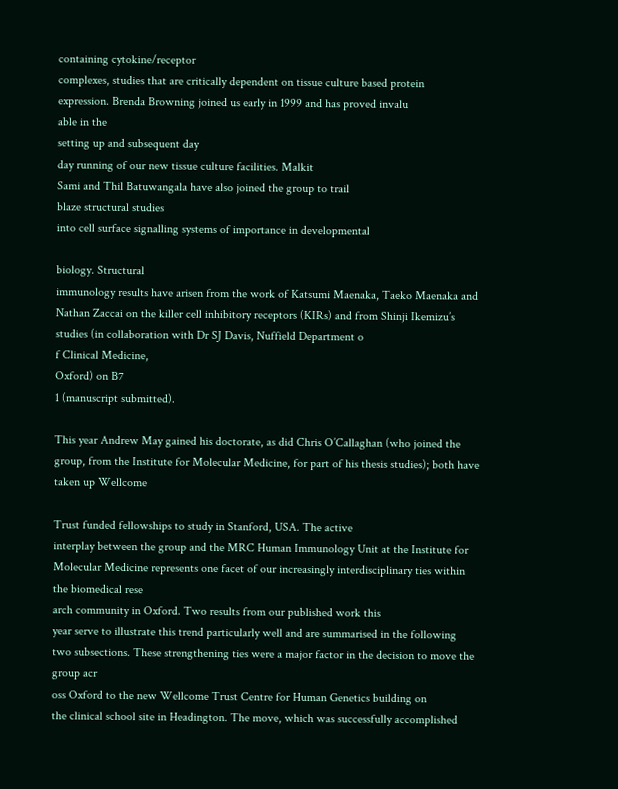containing cytokine/receptor
complexes, studies that are critically dependent on tissue culture based protein
expression. Brenda Browning joined us early in 1999 and has proved invalu
able in the
setting up and subsequent day
day running of our new tissue culture facilities. Malkit
Sami and Thil Batuwangala have also joined the group to trail
blaze structural studies
into cell surface signalling systems of importance in developmental

biology. Structural
immunology results have arisen from the work of Katsumi Maenaka, Taeko Maenaka and
Nathan Zaccai on the killer cell inhibitory receptors (KIRs) and from Shinji Ikemizu’s
studies (in collaboration with Dr SJ Davis, Nuffield Department o
f Clinical Medicine,
Oxford) on B7
1 (manuscript submitted).

This year Andrew May gained his doctorate, as did Chris O’Callaghan (who joined the
group, from the Institute for Molecular Medicine, for part of his thesis studies); both have
taken up Wellcome

Trust funded fellowships to study in Stanford, USA. The active
interplay between the group and the MRC Human Immunology Unit at the Institute for
Molecular Medicine represents one facet of our increasingly interdisciplinary ties within
the biomedical rese
arch community in Oxford. Two results from our published work this
year serve to illustrate this trend particularly well and are summarised in the following
two subsections. These strengthening ties were a major factor in the decision to move the
group acr
oss Oxford to the new Wellcome Trust Centre for Human Genetics building on
the clinical school site in Headington. The move, which was successfully accomplished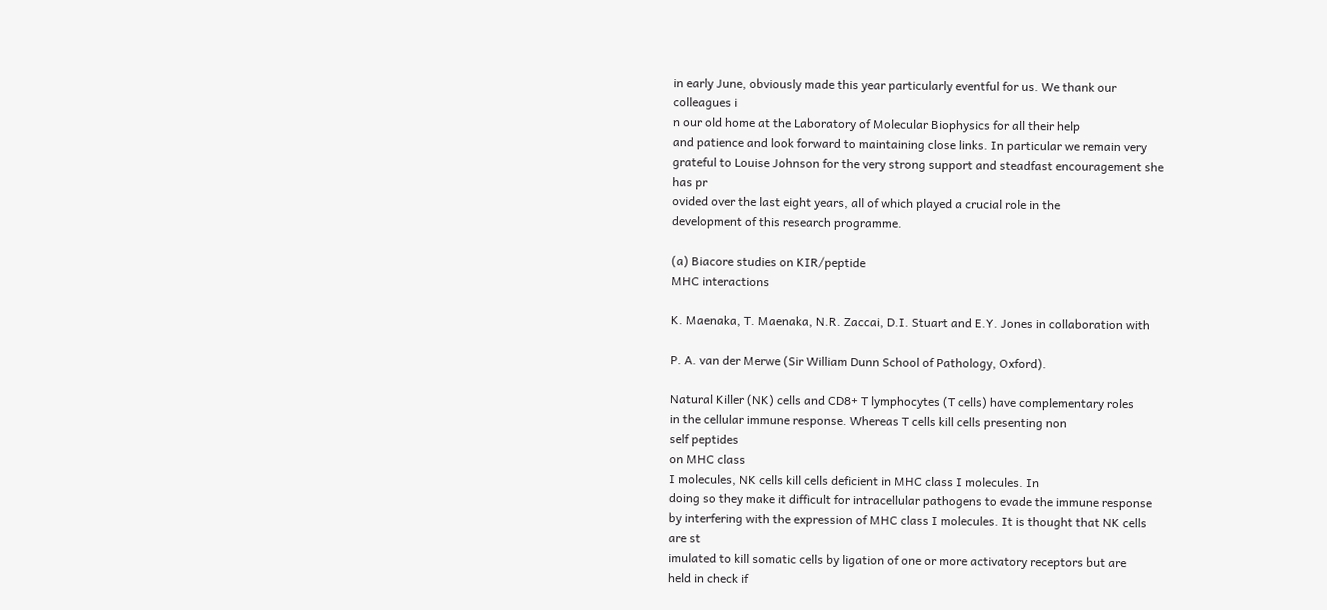in early June, obviously made this year particularly eventful for us. We thank our
colleagues i
n our old home at the Laboratory of Molecular Biophysics for all their help
and patience and look forward to maintaining close links. In particular we remain very
grateful to Louise Johnson for the very strong support and steadfast encouragement she
has pr
ovided over the last eight years, all of which played a crucial role in the
development of this research programme.

(a) Biacore studies on KIR/peptide
MHC interactions

K. Maenaka, T. Maenaka, N.R. Zaccai, D.I. Stuart and E.Y. Jones in collaboration with

P. A. van der Merwe (Sir William Dunn School of Pathology, Oxford).

Natural Killer (NK) cells and CD8+ T lymphocytes (T cells) have complementary roles
in the cellular immune response. Whereas T cells kill cells presenting non
self peptides
on MHC class
I molecules, NK cells kill cells deficient in MHC class I molecules. In
doing so they make it difficult for intracellular pathogens to evade the immune response
by interfering with the expression of MHC class I molecules. It is thought that NK cells
are st
imulated to kill somatic cells by ligation of one or more activatory receptors but are
held in check if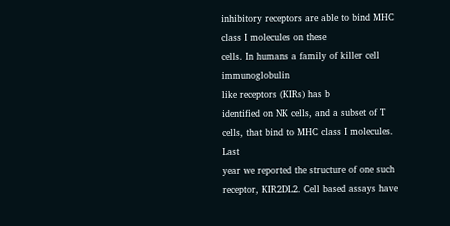inhibitory receptors are able to bind MHC class I molecules on these
cells. In humans a family of killer cell immunoglobulin
like receptors (KIRs) has b
identified on NK cells, and a subset of T cells, that bind to MHC class I molecules. Last
year we reported the structure of one such receptor, KIR2DL2. Cell based assays have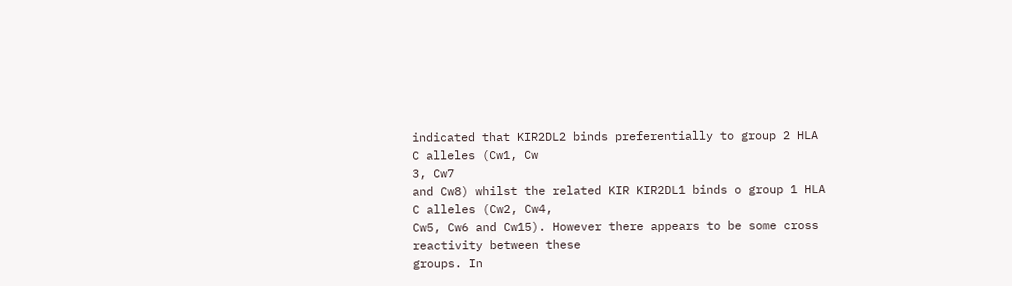indicated that KIR2DL2 binds preferentially to group 2 HLA
C alleles (Cw1, Cw
3, Cw7
and Cw8) whilst the related KIR KIR2DL1 binds o group 1 HLA
C alleles (Cw2, Cw4,
Cw5, Cw6 and Cw15). However there appears to be some cross
reactivity between these
groups. In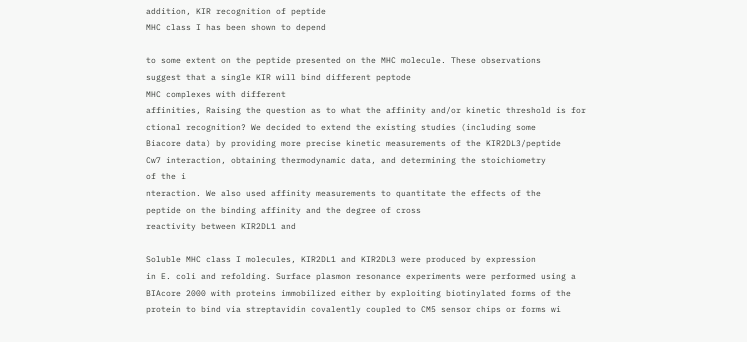addition, KIR recognition of peptide
MHC class I has been shown to depend

to some extent on the peptide presented on the MHC molecule. These observations
suggest that a single KIR will bind different peptode
MHC complexes with different
affinities, Raising the question as to what the affinity and/or kinetic threshold is for
ctional recognition? We decided to extend the existing studies (including some
Biacore data) by providing more precise kinetic measurements of the KIR2DL3/peptide
Cw7 interaction, obtaining thermodynamic data, and determining the stoichiometry
of the i
nteraction. We also used affinity measurements to quantitate the effects of the
peptide on the binding affinity and the degree of cross
reactivity between KIR2DL1 and

Soluble MHC class I molecules, KIR2DL1 and KIR2DL3 were produced by expression
in E. coli and refolding. Surface plasmon resonance experiments were performed using a
BIAcore 2000 with proteins immobilized either by exploiting biotinylated forms of the
protein to bind via streptavidin covalently coupled to CM5 sensor chips or forms wi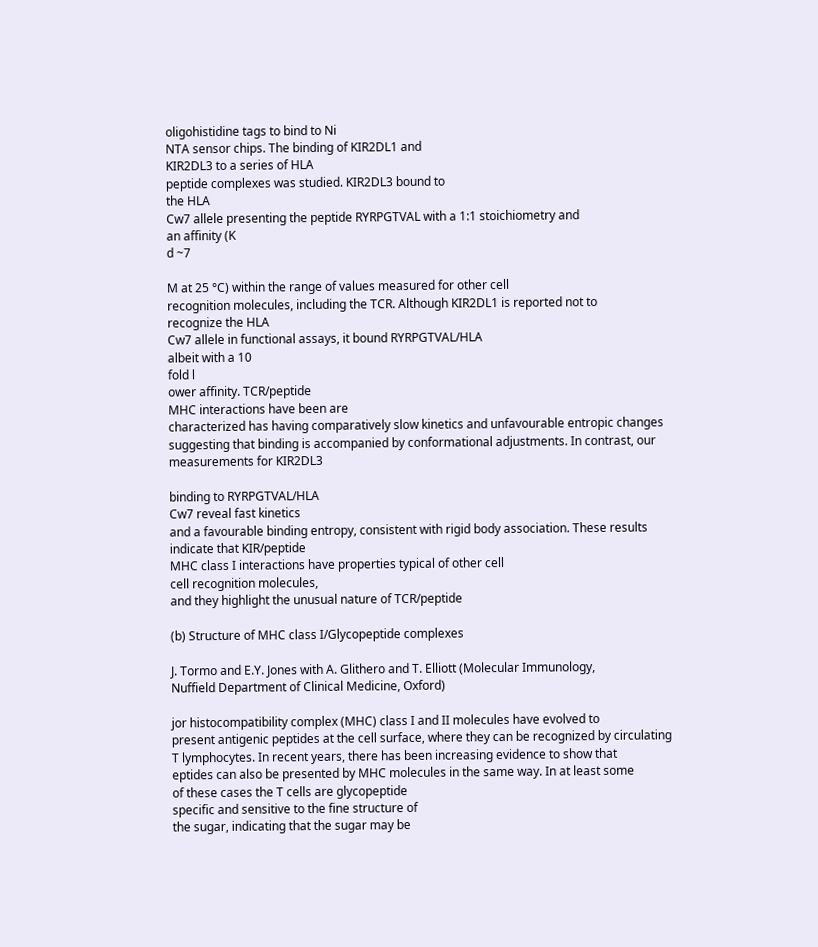oligohistidine tags to bind to Ni
NTA sensor chips. The binding of KIR2DL1 and
KIR2DL3 to a series of HLA
peptide complexes was studied. KIR2DL3 bound to
the HLA
Cw7 allele presenting the peptide RYRPGTVAL with a 1:1 stoichiometry and
an affinity (K
d ~7

M at 25 °C) within the range of values measured for other cell
recognition molecules, including the TCR. Although KIR2DL1 is reported not to
recognize the HLA
Cw7 allele in functional assays, it bound RYRPGTVAL/HLA
albeit with a 10
fold l
ower affinity. TCR/peptide
MHC interactions have been are
characterized has having comparatively slow kinetics and unfavourable entropic changes
suggesting that binding is accompanied by conformational adjustments. In contrast, our
measurements for KIR2DL3

binding to RYRPGTVAL/HLA
Cw7 reveal fast kinetics
and a favourable binding entropy, consistent with rigid body association. These results
indicate that KIR/peptide
MHC class I interactions have properties typical of other cell
cell recognition molecules,
and they highlight the unusual nature of TCR/peptide

(b) Structure of MHC class I/Glycopeptide complexes

J. Tormo and E.Y. Jones with A. Glithero and T. Elliott (Molecular Immunology,
Nuffield Department of Clinical Medicine, Oxford)

jor histocompatibility complex (MHC) class I and II molecules have evolved to
present antigenic peptides at the cell surface, where they can be recognized by circulating
T lymphocytes. In recent years, there has been increasing evidence to show that
eptides can also be presented by MHC molecules in the same way. In at least some
of these cases the T cells are glycopeptide
specific and sensitive to the fine structure of
the sugar, indicating that the sugar may be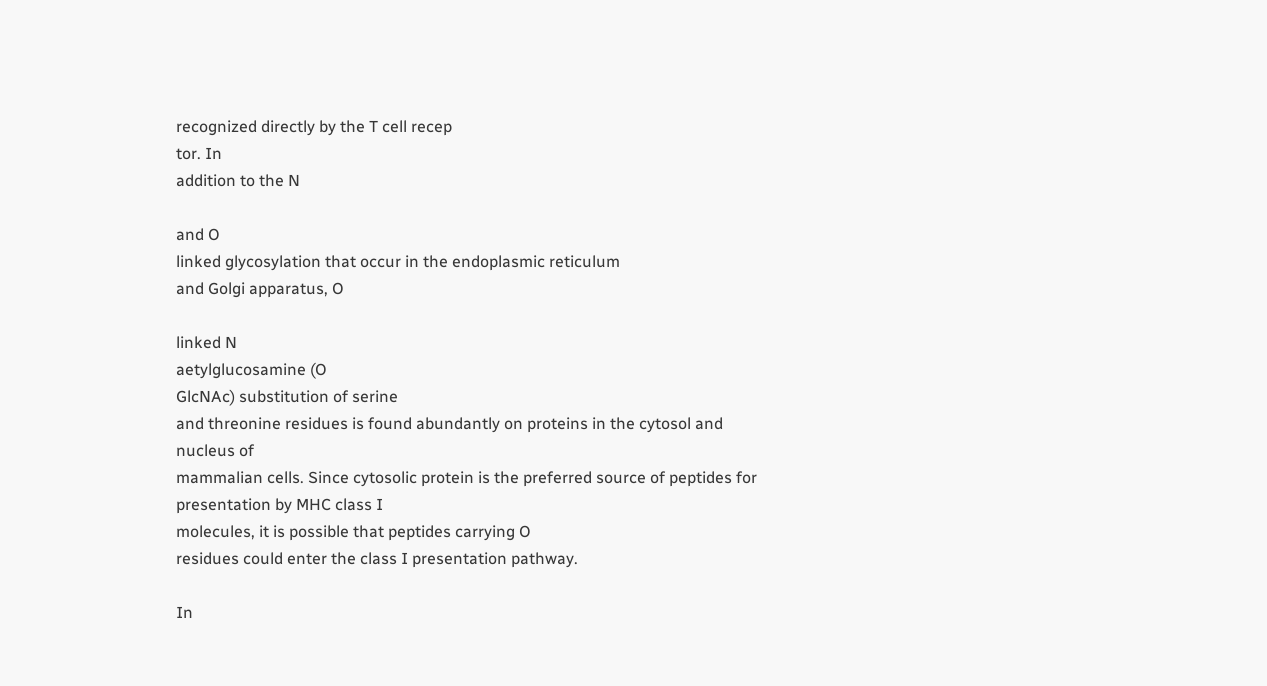recognized directly by the T cell recep
tor. In
addition to the N

and O
linked glycosylation that occur in the endoplasmic reticulum
and Golgi apparatus, O

linked N
aetylglucosamine (O
GlcNAc) substitution of serine
and threonine residues is found abundantly on proteins in the cytosol and nucleus of
mammalian cells. Since cytosolic protein is the preferred source of peptides for
presentation by MHC class I
molecules, it is possible that peptides carrying O
residues could enter the class I presentation pathway.

In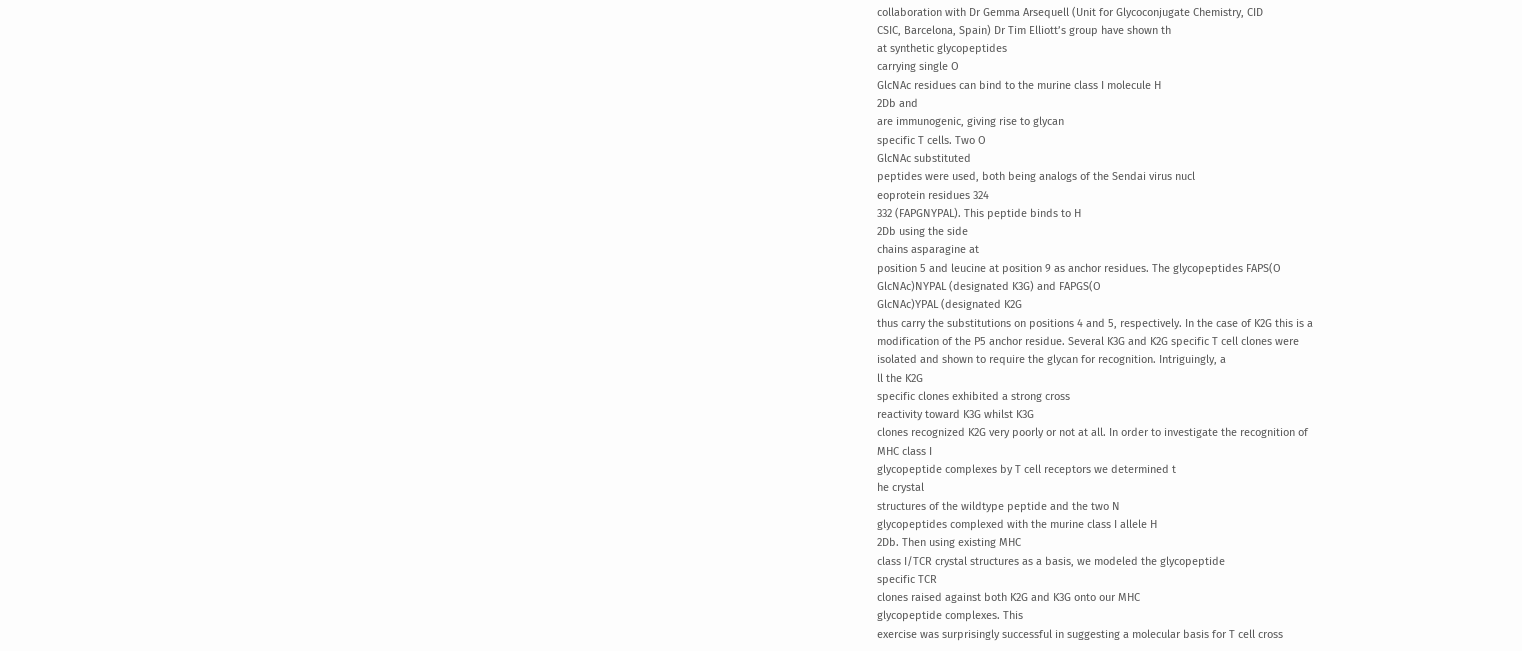collaboration with Dr Gemma Arsequell (Unit for Glycoconjugate Chemistry, CID
CSIC, Barcelona, Spain) Dr Tim Elliott’s group have shown th
at synthetic glycopeptides
carrying single O
GlcNAc residues can bind to the murine class I molecule H
2Db and
are immunogenic, giving rise to glycan
specific T cells. Two O
GlcNAc substituted
peptides were used, both being analogs of the Sendai virus nucl
eoprotein residues 324
332 (FAPGNYPAL). This peptide binds to H
2Db using the side
chains asparagine at
position 5 and leucine at position 9 as anchor residues. The glycopeptides FAPS(O
GlcNAc)NYPAL (designated K3G) and FAPGS(O
GlcNAc)YPAL (designated K2G
thus carry the substitutions on positions 4 and 5, respectively. In the case of K2G this is a
modification of the P5 anchor residue. Several K3G and K2G specific T cell clones were
isolated and shown to require the glycan for recognition. Intriguingly, a
ll the K2G
specific clones exhibited a strong cross
reactivity toward K3G whilst K3G
clones recognized K2G very poorly or not at all. In order to investigate the recognition of
MHC class I
glycopeptide complexes by T cell receptors we determined t
he crystal
structures of the wildtype peptide and the two N
glycopeptides complexed with the murine class I allele H
2Db. Then using existing MHC
class I/TCR crystal structures as a basis, we modeled the glycopeptide
specific TCR
clones raised against both K2G and K3G onto our MHC
glycopeptide complexes. This
exercise was surprisingly successful in suggesting a molecular basis for T cell cross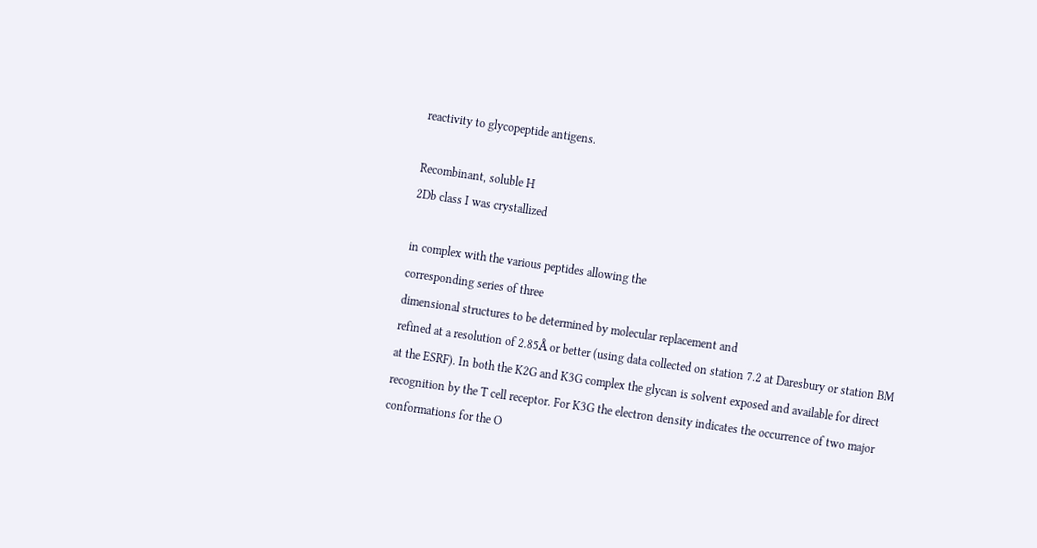reactivity to glycopeptide antigens.

Recombinant, soluble H
2Db class I was crystallized

in complex with the various peptides allowing the
corresponding series of three
dimensional structures to be determined by molecular replacement and
refined at a resolution of 2.85Å or better (using data collected on station 7.2 at Daresbury or station BM
at the ESRF). In both the K2G and K3G complex the glycan is solvent exposed and available for direct
recognition by the T cell receptor. For K3G the electron density indicates the occurrence of two major
conformations for the O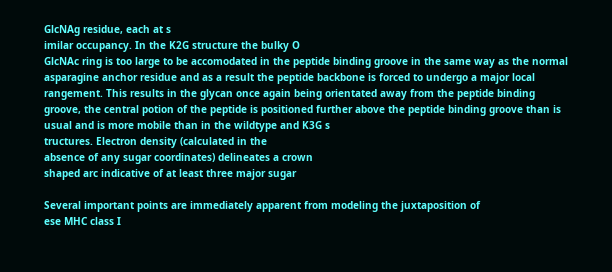GlcNAg residue, each at s
imilar occupancy. In the K2G structure the bulky O
GlcNAc ring is too large to be accomodated in the peptide binding groove in the same way as the normal
asparagine anchor residue and as a result the peptide backbone is forced to undergo a major local
rangement. This results in the glycan once again being orientated away from the peptide binding
groove, the central potion of the peptide is positioned further above the peptide binding groove than is
usual and is more mobile than in the wildtype and K3G s
tructures. Electron density (calculated in the
absence of any sugar coordinates) delineates a crown
shaped arc indicative of at least three major sugar

Several important points are immediately apparent from modeling the juxtaposition of
ese MHC class I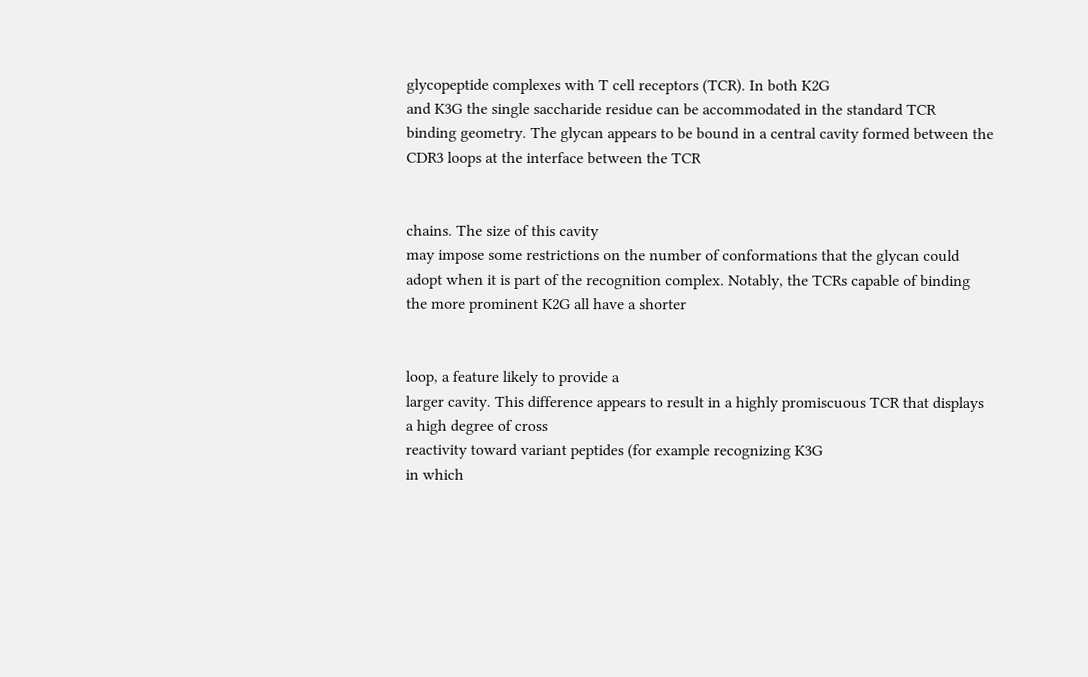glycopeptide complexes with T cell receptors (TCR). In both K2G
and K3G the single saccharide residue can be accommodated in the standard TCR
binding geometry. The glycan appears to be bound in a central cavity formed between the
CDR3 loops at the interface between the TCR


chains. The size of this cavity
may impose some restrictions on the number of conformations that the glycan could
adopt when it is part of the recognition complex. Notably, the TCRs capable of binding
the more prominent K2G all have a shorter


loop, a feature likely to provide a
larger cavity. This difference appears to result in a highly promiscuous TCR that displays
a high degree of cross
reactivity toward variant peptides (for example recognizing K3G
in which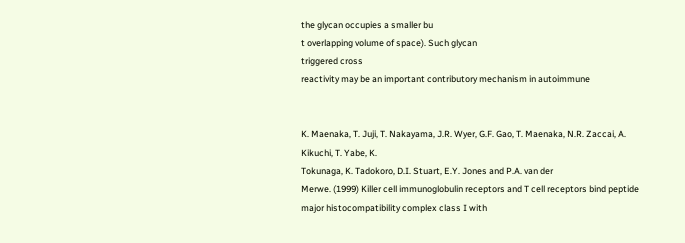the glycan occupies a smaller bu
t overlapping volume of space). Such glycan
triggered cross
reactivity may be an important contributory mechanism in autoimmune


K. Maenaka, T. Juji, T. Nakayama, J.R. Wyer, G.F. Gao, T. Maenaka, N.R. Zaccai, A.
Kikuchi, T. Yabe, K.
Tokunaga, K. Tadokoro, D.I. Stuart, E.Y. Jones and P.A. van der
Merwe. (1999) Killer cell immunoglobulin receptors and T cell receptors bind peptide
major histocompatibility complex class I with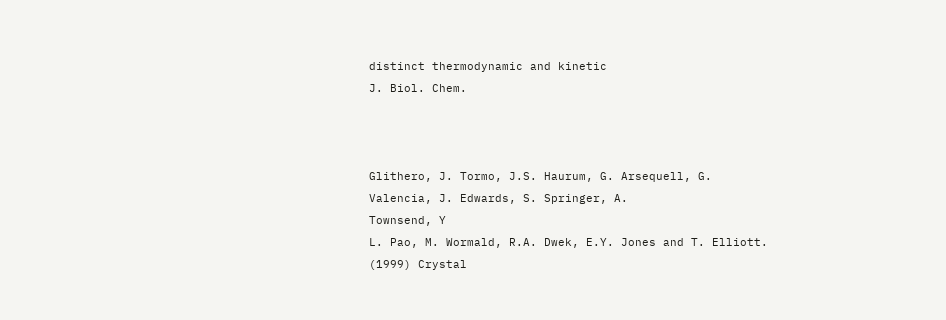distinct thermodynamic and kinetic
J. Biol. Chem.



Glithero, J. Tormo, J.S. Haurum, G. Arsequell, G. Valencia, J. Edwards, S. Springer, A.
Townsend, Y
L. Pao, M. Wormald, R.A. Dwek, E.Y. Jones and T. Elliott. (1999) Crystal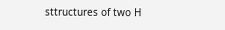sttructures of two H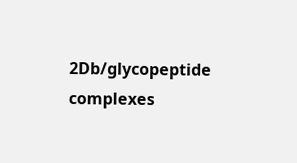2Db/glycopeptide complexes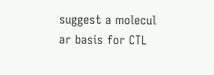suggest a molecul
ar basis for CTL